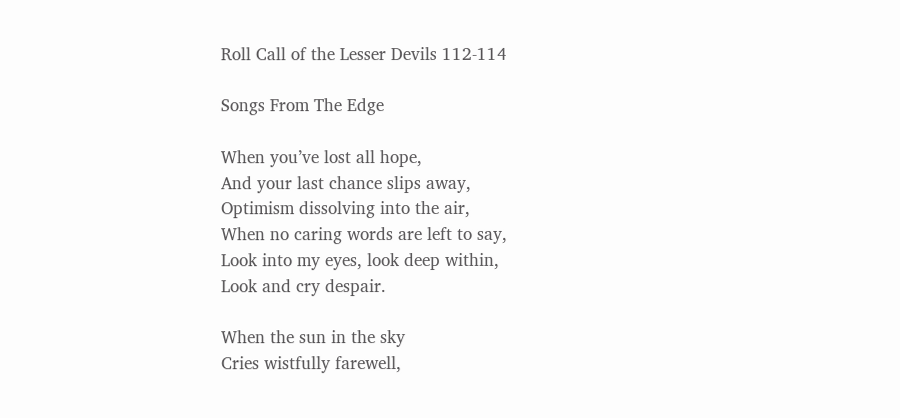Roll Call of the Lesser Devils 112-114

Songs From The Edge

When you’ve lost all hope,
And your last chance slips away,
Optimism dissolving into the air,
When no caring words are left to say,
Look into my eyes, look deep within,
Look and cry despair.

When the sun in the sky
Cries wistfully farewell,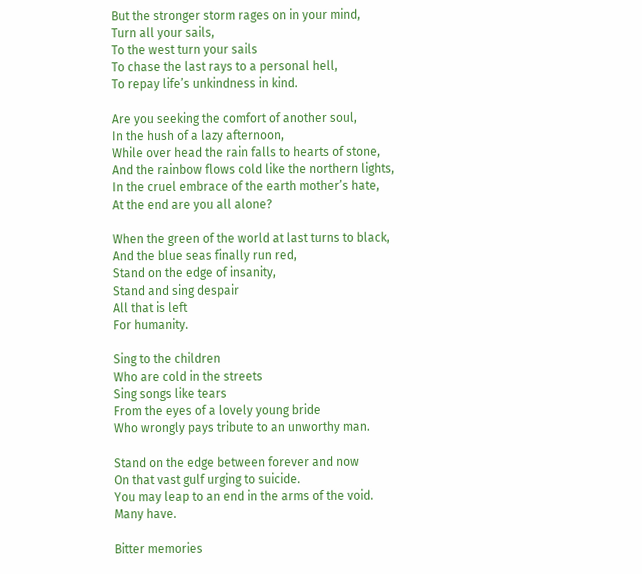But the stronger storm rages on in your mind,
Turn all your sails,
To the west turn your sails
To chase the last rays to a personal hell,
To repay life’s unkindness in kind.

Are you seeking the comfort of another soul,
In the hush of a lazy afternoon,
While over head the rain falls to hearts of stone,
And the rainbow flows cold like the northern lights,
In the cruel embrace of the earth mother’s hate,
At the end are you all alone?

When the green of the world at last turns to black,
And the blue seas finally run red,
Stand on the edge of insanity,
Stand and sing despair
All that is left
For humanity.

Sing to the children
Who are cold in the streets
Sing songs like tears
From the eyes of a lovely young bride
Who wrongly pays tribute to an unworthy man.

Stand on the edge between forever and now
On that vast gulf urging to suicide.
You may leap to an end in the arms of the void.
Many have.

Bitter memories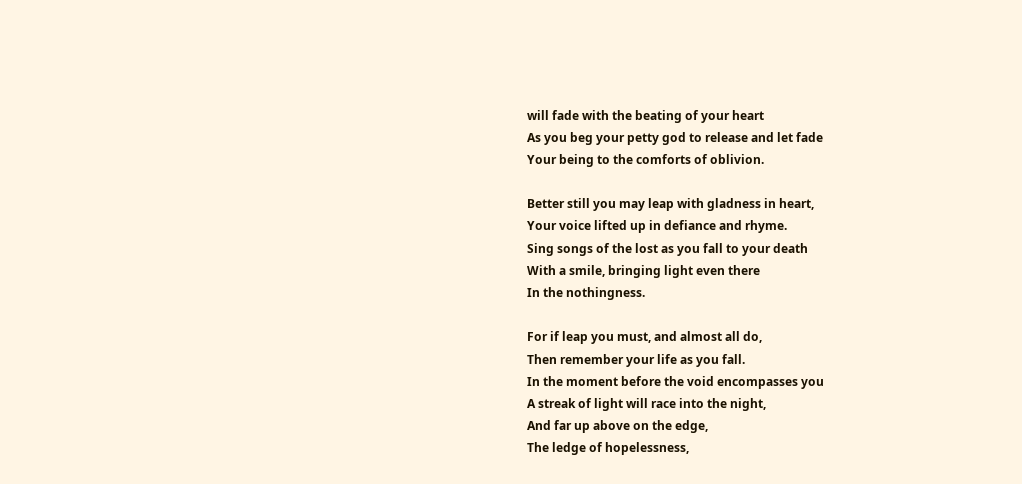will fade with the beating of your heart
As you beg your petty god to release and let fade
Your being to the comforts of oblivion.

Better still you may leap with gladness in heart,
Your voice lifted up in defiance and rhyme.
Sing songs of the lost as you fall to your death
With a smile, bringing light even there
In the nothingness.

For if leap you must, and almost all do,
Then remember your life as you fall.
In the moment before the void encompasses you
A streak of light will race into the night,
And far up above on the edge,
The ledge of hopelessness,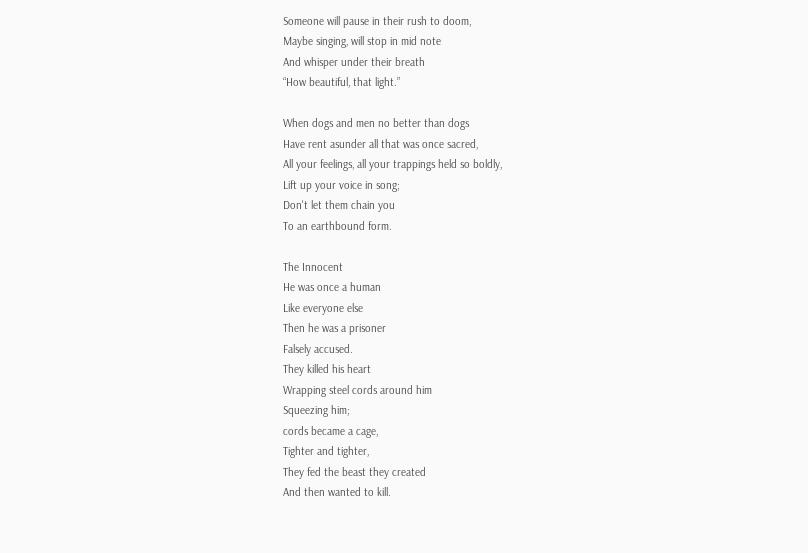Someone will pause in their rush to doom,
Maybe singing, will stop in mid note
And whisper under their breath
“How beautiful, that light.”

When dogs and men no better than dogs
Have rent asunder all that was once sacred,
All your feelings, all your trappings held so boldly,
Lift up your voice in song;
Don't let them chain you
To an earthbound form.

The Innocent
He was once a human
Like everyone else
Then he was a prisoner
Falsely accused.
They killed his heart
Wrapping steel cords around him
Squeezing him;
cords became a cage,
Tighter and tighter,
They fed the beast they created
And then wanted to kill.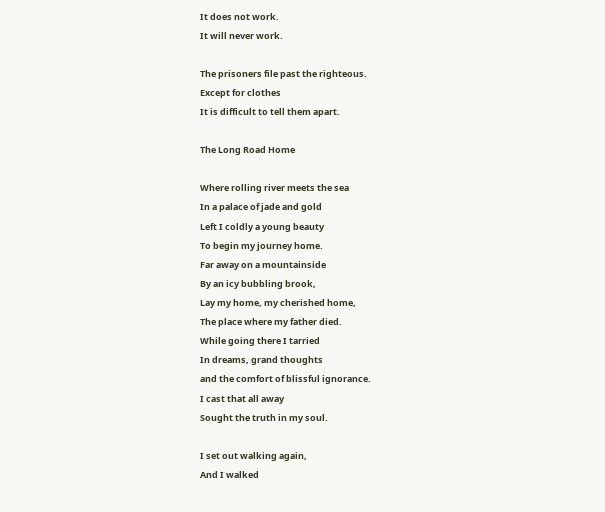It does not work.
It will never work.

The prisoners file past the righteous.
Except for clothes
It is difficult to tell them apart.

The Long Road Home

Where rolling river meets the sea
In a palace of jade and gold
Left I coldly a young beauty
To begin my journey home.
Far away on a mountainside
By an icy bubbling brook,
Lay my home, my cherished home,
The place where my father died.
While going there I tarried
In dreams, grand thoughts
and the comfort of blissful ignorance.
I cast that all away
Sought the truth in my soul.

I set out walking again,
And I walked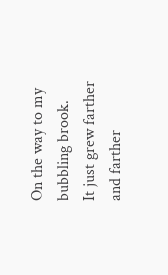On the way to my bubbling brook.
It just grew farther and farther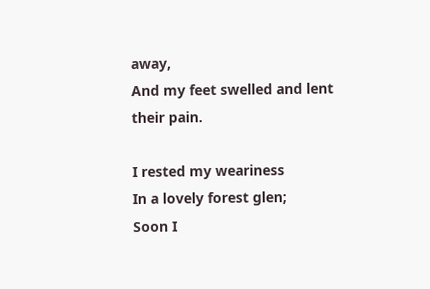away,
And my feet swelled and lent their pain.

I rested my weariness
In a lovely forest glen;
Soon I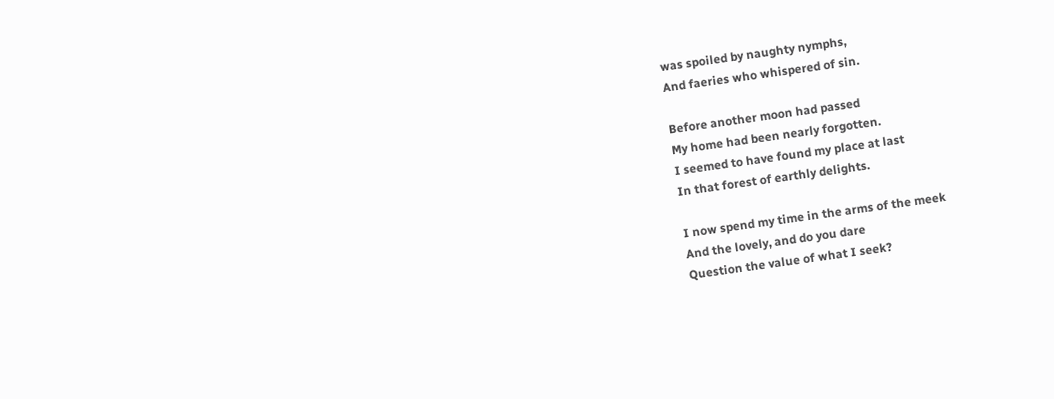was spoiled by naughty nymphs,
And faeries who whispered of sin.

Before another moon had passed
My home had been nearly forgotten.
I seemed to have found my place at last
In that forest of earthly delights.

I now spend my time in the arms of the meek
And the lovely, and do you dare
Question the value of what I seek?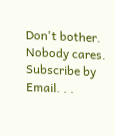Don't bother.
Nobody cares.
Subscribe by Email. . .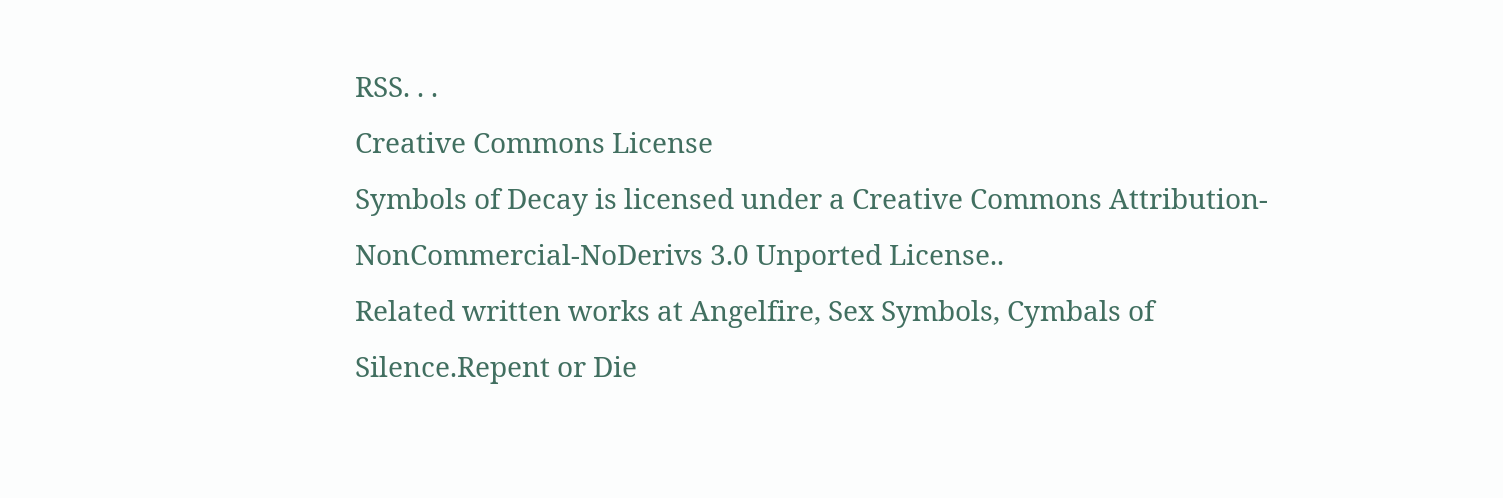RSS. . .
Creative Commons License
Symbols of Decay is licensed under a Creative Commons Attribution-NonCommercial-NoDerivs 3.0 Unported License..
Related written works at Angelfire, Sex Symbols, Cymbals of Silence.Repent or Die